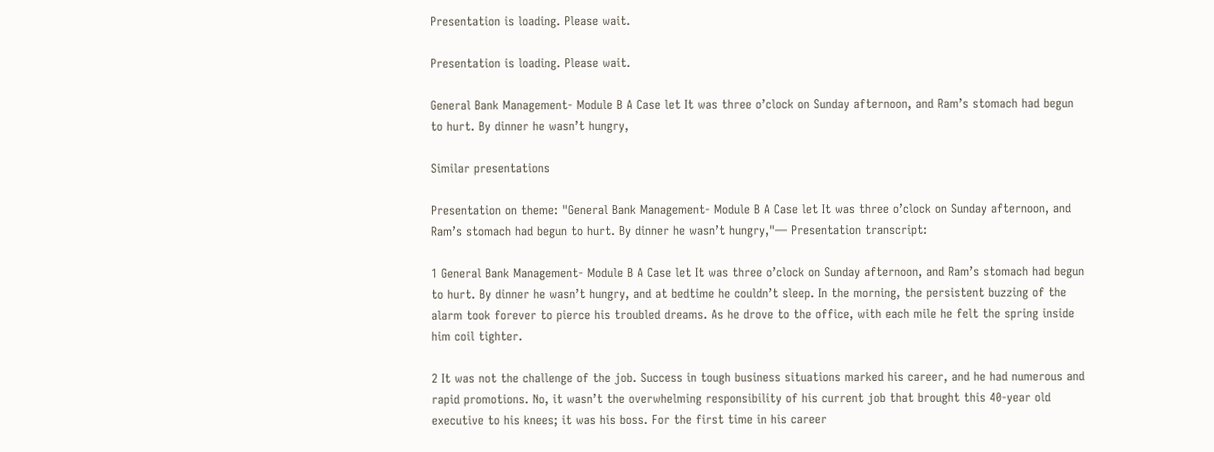Presentation is loading. Please wait.

Presentation is loading. Please wait.

General Bank Management- Module B A Case let It was three o’clock on Sunday afternoon, and Ram’s stomach had begun to hurt. By dinner he wasn’t hungry,

Similar presentations

Presentation on theme: "General Bank Management- Module B A Case let It was three o’clock on Sunday afternoon, and Ram’s stomach had begun to hurt. By dinner he wasn’t hungry,"— Presentation transcript:

1 General Bank Management- Module B A Case let It was three o’clock on Sunday afternoon, and Ram’s stomach had begun to hurt. By dinner he wasn’t hungry, and at bedtime he couldn’t sleep. In the morning, the persistent buzzing of the alarm took forever to pierce his troubled dreams. As he drove to the office, with each mile he felt the spring inside him coil tighter.

2 It was not the challenge of the job. Success in tough business situations marked his career, and he had numerous and rapid promotions. No, it wasn’t the overwhelming responsibility of his current job that brought this 40-year old executive to his knees; it was his boss. For the first time in his career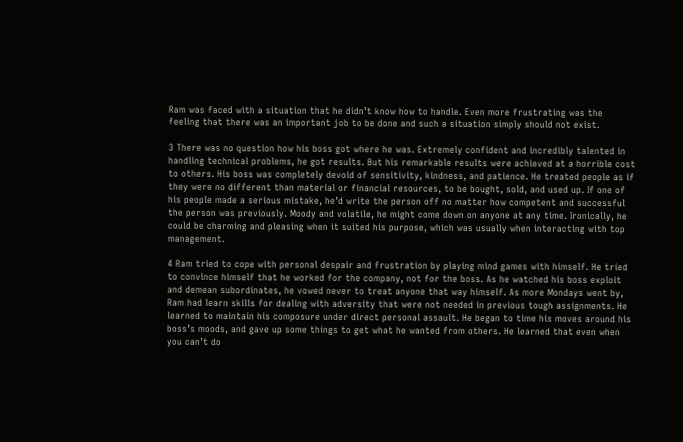Ram was faced with a situation that he didn’t know how to handle. Even more frustrating was the feeling that there was an important job to be done and such a situation simply should not exist.

3 There was no question how his boss got where he was. Extremely confident and incredibly talented in handling technical problems, he got results. But his remarkable results were achieved at a horrible cost to others. His boss was completely devoid of sensitivity, kindness, and patience. He treated people as if they were no different than material or financial resources, to be bought, sold, and used up. If one of his people made a serious mistake, he’d write the person off no matter how competent and successful the person was previously. Moody and volatile, he might come down on anyone at any time. Ironically, he could be charming and pleasing when it suited his purpose, which was usually when interacting with top management.

4 Ram tried to cope with personal despair and frustration by playing mind games with himself. He tried to convince himself that he worked for the company, not for the boss. As he watched his boss exploit and demean subordinates, he vowed never to treat anyone that way himself. As more Mondays went by, Ram had learn skills for dealing with adversity that were not needed in previous tough assignments. He learned to maintain his composure under direct personal assault. He began to time his moves around his boss’s moods, and gave up some things to get what he wanted from others. He learned that even when you can’t do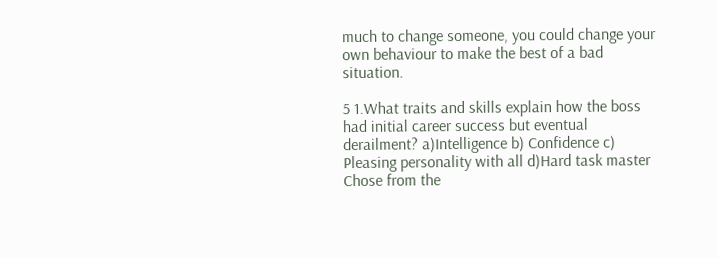much to change someone, you could change your own behaviour to make the best of a bad situation.

5 1.What traits and skills explain how the boss had initial career success but eventual derailment? a)Intelligence b) Confidence c) Pleasing personality with all d)Hard task master Chose from the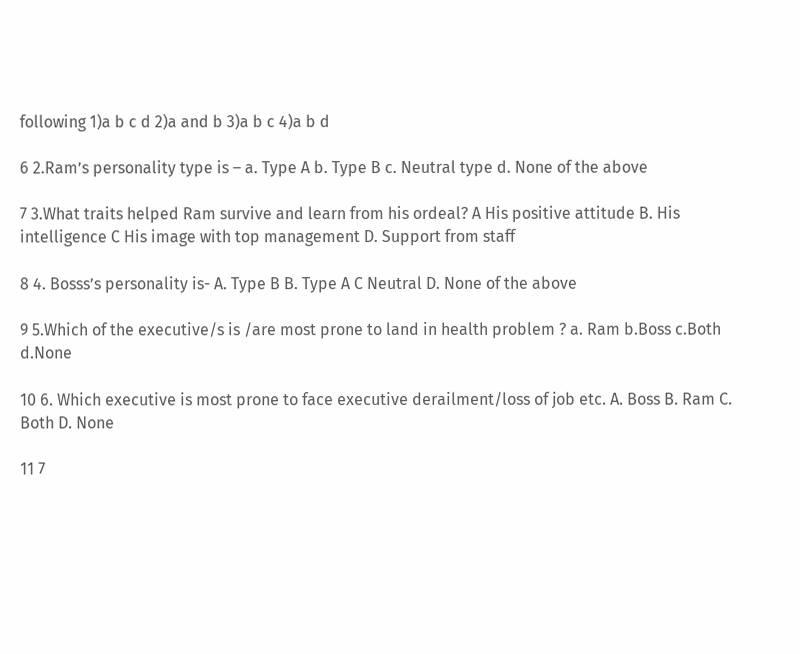following 1)a b c d 2)a and b 3)a b c 4)a b d

6 2.Ram’s personality type is – a. Type A b. Type B c. Neutral type d. None of the above

7 3.What traits helped Ram survive and learn from his ordeal? A His positive attitude B. His intelligence C His image with top management D. Support from staff

8 4. Bosss’s personality is- A. Type B B. Type A C Neutral D. None of the above

9 5.Which of the executive/s is /are most prone to land in health problem ? a. Ram b.Boss c.Both d.None

10 6. Which executive is most prone to face executive derailment/loss of job etc. A. Boss B. Ram C. Both D. None

11 7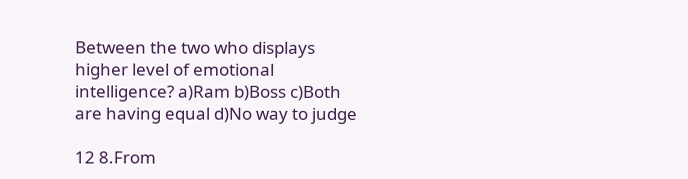Between the two who displays higher level of emotional intelligence? a)Ram b)Boss c)Both are having equal d)No way to judge

12 8.From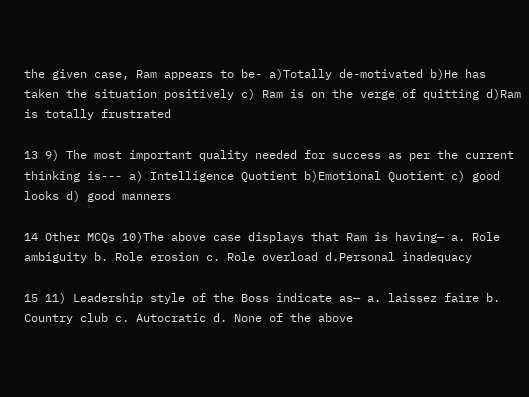the given case, Ram appears to be- a)Totally de-motivated b)He has taken the situation positively c) Ram is on the verge of quitting d)Ram is totally frustrated

13 9) The most important quality needed for success as per the current thinking is--- a) Intelligence Quotient b)Emotional Quotient c) good looks d) good manners

14 Other MCQs 10)The above case displays that Ram is having— a. Role ambiguity b. Role erosion c. Role overload d.Personal inadequacy

15 11) Leadership style of the Boss indicate as— a. laissez faire b. Country club c. Autocratic d. None of the above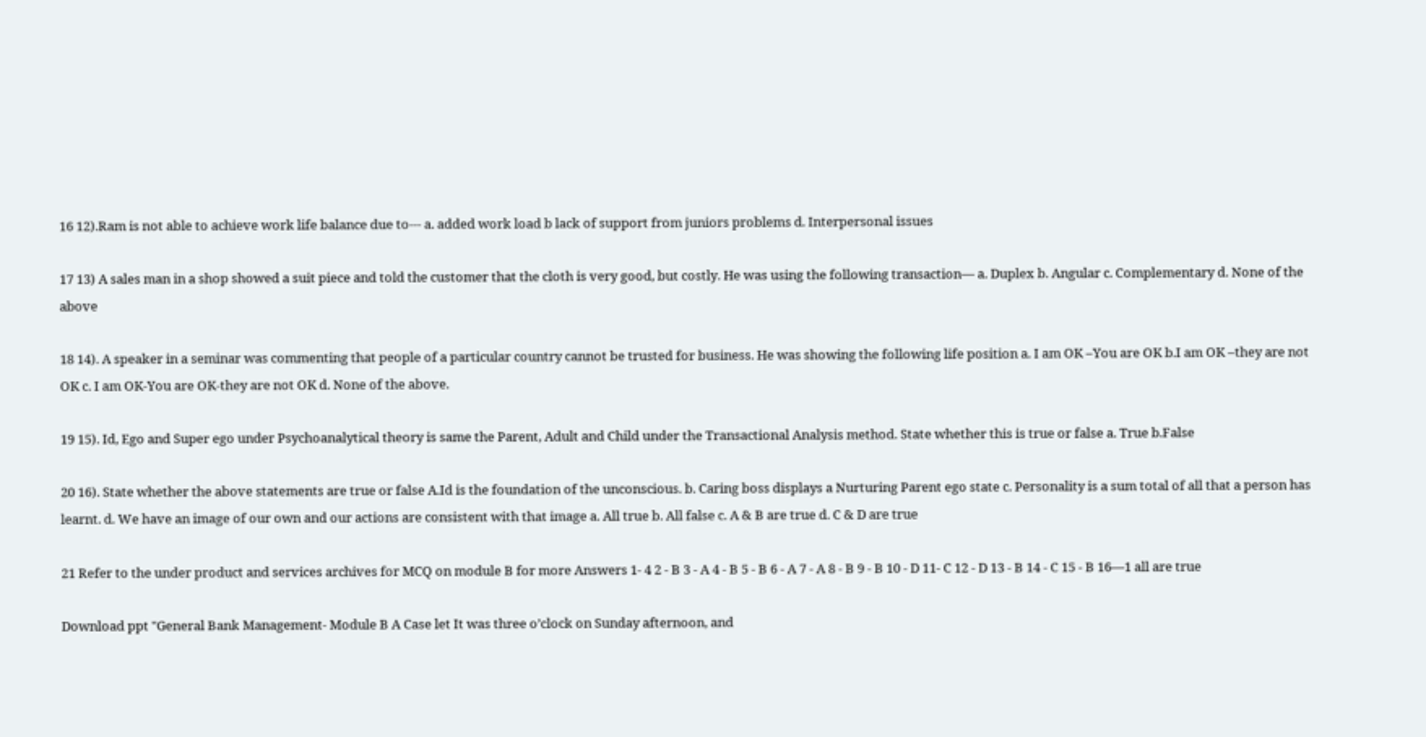16 12).Ram is not able to achieve work life balance due to--- a. added work load b lack of support from juniors problems d. Interpersonal issues

17 13) A sales man in a shop showed a suit piece and told the customer that the cloth is very good, but costly. He was using the following transaction— a. Duplex b. Angular c. Complementary d. None of the above

18 14). A speaker in a seminar was commenting that people of a particular country cannot be trusted for business. He was showing the following life position a. I am OK –You are OK b.I am OK –they are not OK c. I am OK-You are OK-they are not OK d. None of the above.

19 15). Id, Ego and Super ego under Psychoanalytical theory is same the Parent, Adult and Child under the Transactional Analysis method. State whether this is true or false a. True b.False

20 16). State whether the above statements are true or false A.Id is the foundation of the unconscious. b. Caring boss displays a Nurturing Parent ego state c. Personality is a sum total of all that a person has learnt. d. We have an image of our own and our actions are consistent with that image a. All true b. All false c. A & B are true d. C & D are true

21 Refer to the under product and services archives for MCQ on module B for more Answers 1- 4 2 - B 3 - A 4 - B 5 - B 6 - A 7 - A 8 - B 9 - B 10 - D 11- C 12 - D 13 - B 14 - C 15 - B 16—1 all are true

Download ppt "General Bank Management- Module B A Case let It was three o’clock on Sunday afternoon, and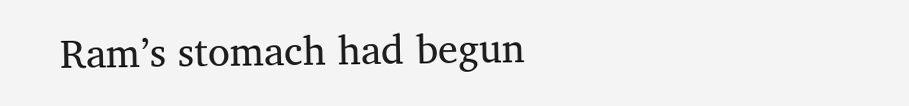Ram’s stomach had begun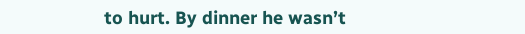to hurt. By dinner he wasn’t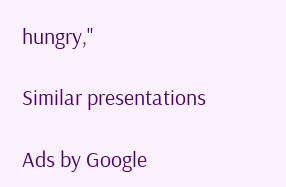hungry,"

Similar presentations

Ads by Google